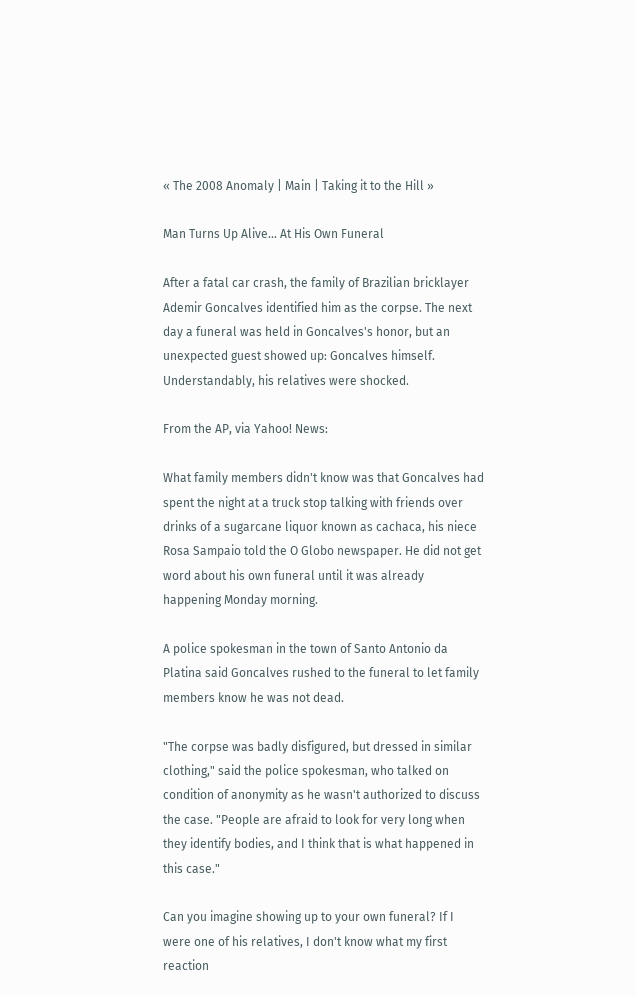« The 2008 Anomaly | Main | Taking it to the Hill »

Man Turns Up Alive... At His Own Funeral

After a fatal car crash, the family of Brazilian bricklayer Ademir Goncalves identified him as the corpse. The next day a funeral was held in Goncalves's honor, but an unexpected guest showed up: Goncalves himself. Understandably, his relatives were shocked.

From the AP, via Yahoo! News:

What family members didn't know was that Goncalves had spent the night at a truck stop talking with friends over drinks of a sugarcane liquor known as cachaca, his niece Rosa Sampaio told the O Globo newspaper. He did not get word about his own funeral until it was already happening Monday morning.

A police spokesman in the town of Santo Antonio da Platina said Goncalves rushed to the funeral to let family members know he was not dead.

"The corpse was badly disfigured, but dressed in similar clothing," said the police spokesman, who talked on condition of anonymity as he wasn't authorized to discuss the case. "People are afraid to look for very long when they identify bodies, and I think that is what happened in this case."

Can you imagine showing up to your own funeral? If I were one of his relatives, I don't know what my first reaction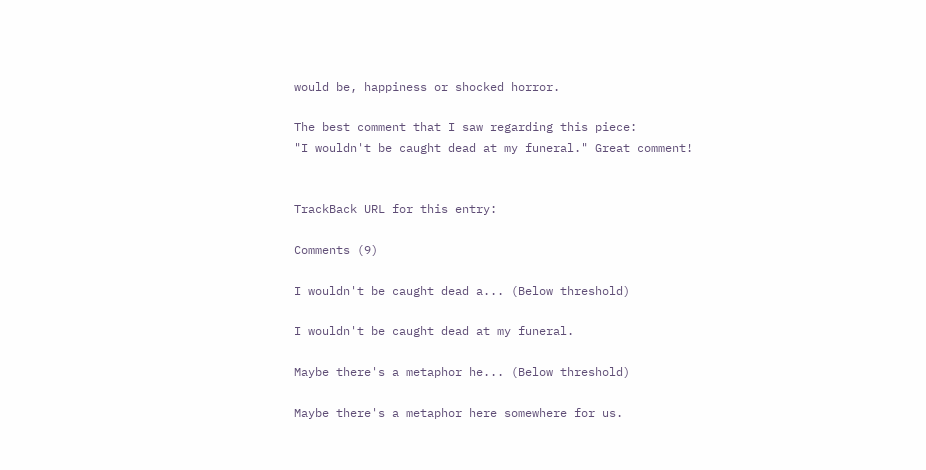would be, happiness or shocked horror.

The best comment that I saw regarding this piece:
"I wouldn't be caught dead at my funeral." Great comment!


TrackBack URL for this entry:

Comments (9)

I wouldn't be caught dead a... (Below threshold)

I wouldn't be caught dead at my funeral.

Maybe there's a metaphor he... (Below threshold)

Maybe there's a metaphor here somewhere for us.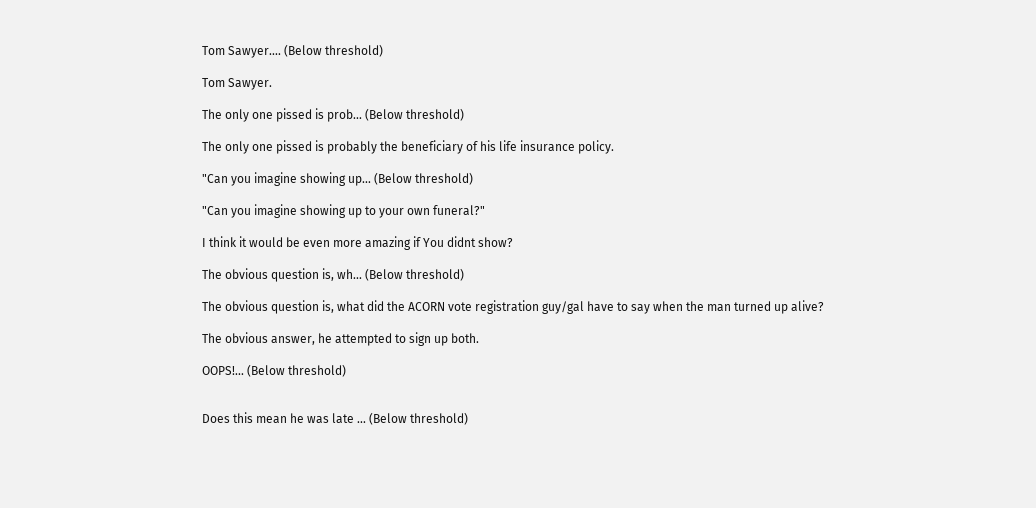Tom Sawyer.... (Below threshold)

Tom Sawyer.

The only one pissed is prob... (Below threshold)

The only one pissed is probably the beneficiary of his life insurance policy.

"Can you imagine showing up... (Below threshold)

"Can you imagine showing up to your own funeral?"

I think it would be even more amazing if You didnt show?

The obvious question is, wh... (Below threshold)

The obvious question is, what did the ACORN vote registration guy/gal have to say when the man turned up alive?

The obvious answer, he attempted to sign up both.

OOPS!... (Below threshold)


Does this mean he was late ... (Below threshold)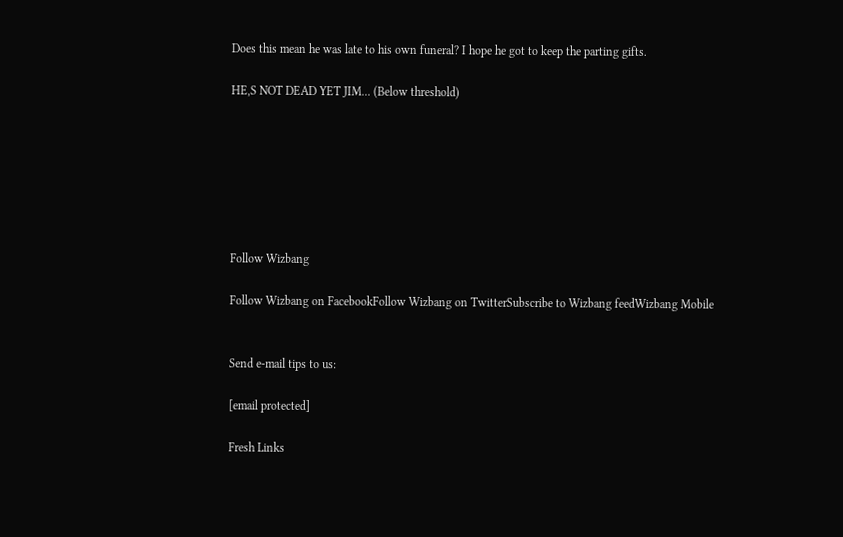Does this mean he was late to his own funeral? I hope he got to keep the parting gifts.

HE,S NOT DEAD YET JIM... (Below threshold)







Follow Wizbang

Follow Wizbang on FacebookFollow Wizbang on TwitterSubscribe to Wizbang feedWizbang Mobile


Send e-mail tips to us:

[email protected]

Fresh Links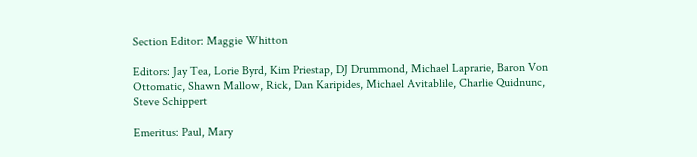Section Editor: Maggie Whitton

Editors: Jay Tea, Lorie Byrd, Kim Priestap, DJ Drummond, Michael Laprarie, Baron Von Ottomatic, Shawn Mallow, Rick, Dan Karipides, Michael Avitablile, Charlie Quidnunc, Steve Schippert

Emeritus: Paul, Mary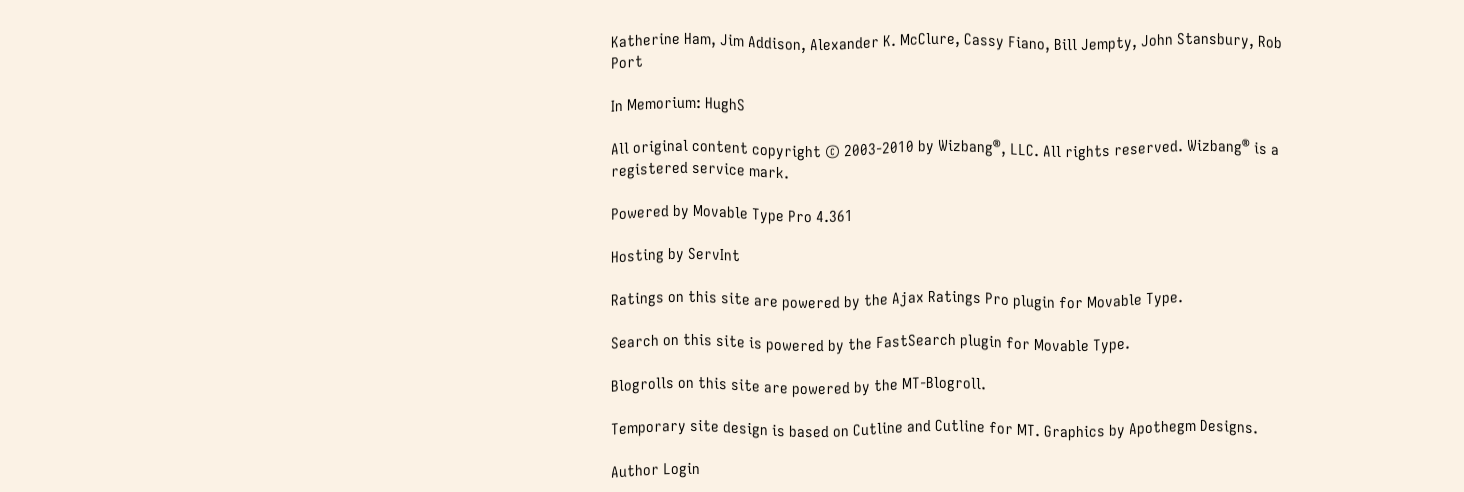Katherine Ham, Jim Addison, Alexander K. McClure, Cassy Fiano, Bill Jempty, John Stansbury, Rob Port

In Memorium: HughS

All original content copyright © 2003-2010 by Wizbang®, LLC. All rights reserved. Wizbang® is a registered service mark.

Powered by Movable Type Pro 4.361

Hosting by ServInt

Ratings on this site are powered by the Ajax Ratings Pro plugin for Movable Type.

Search on this site is powered by the FastSearch plugin for Movable Type.

Blogrolls on this site are powered by the MT-Blogroll.

Temporary site design is based on Cutline and Cutline for MT. Graphics by Apothegm Designs.

Author Login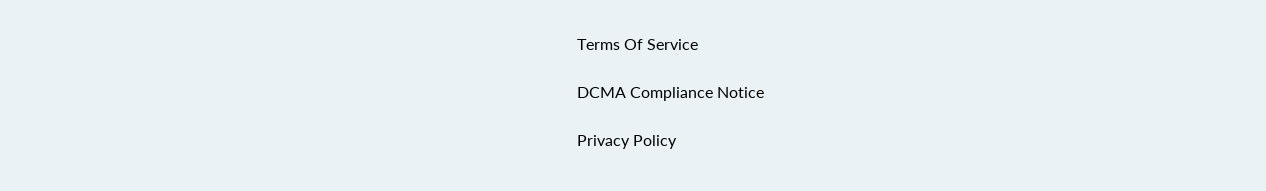Terms Of Service

DCMA Compliance Notice

Privacy Policy